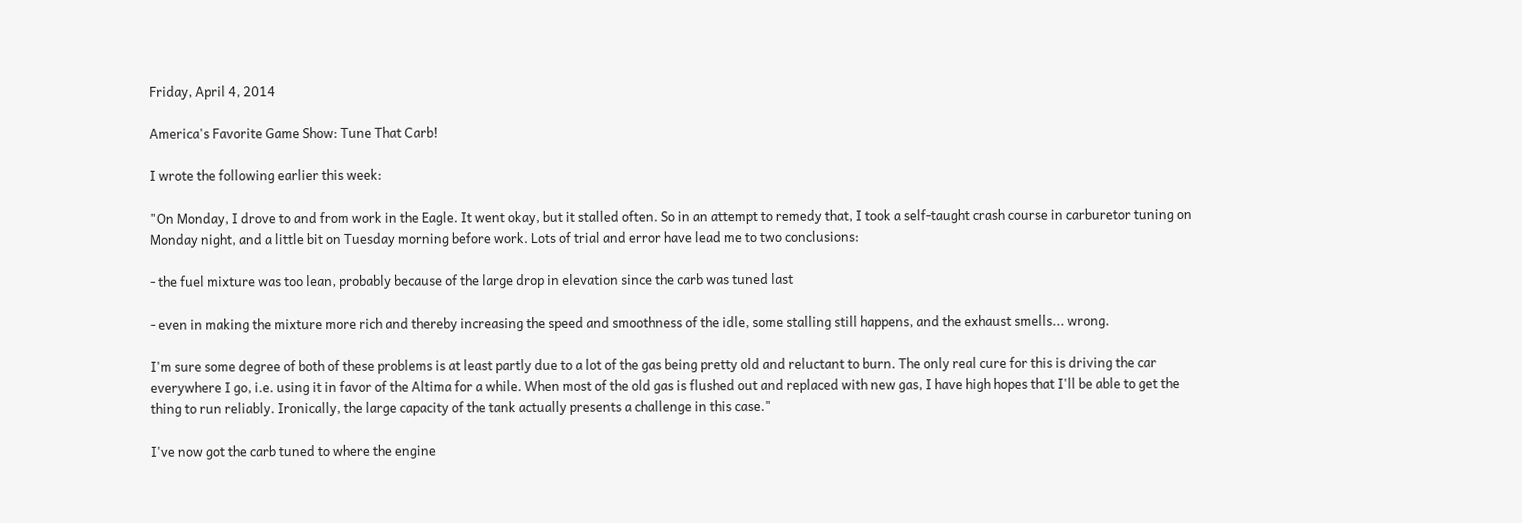Friday, April 4, 2014

America's Favorite Game Show: Tune That Carb!

I wrote the following earlier this week:

"On Monday, I drove to and from work in the Eagle. It went okay, but it stalled often. So in an attempt to remedy that, I took a self-taught crash course in carburetor tuning on Monday night, and a little bit on Tuesday morning before work. Lots of trial and error have lead me to two conclusions:

- the fuel mixture was too lean, probably because of the large drop in elevation since the carb was tuned last

- even in making the mixture more rich and thereby increasing the speed and smoothness of the idle, some stalling still happens, and the exhaust smells... wrong.

I'm sure some degree of both of these problems is at least partly due to a lot of the gas being pretty old and reluctant to burn. The only real cure for this is driving the car everywhere I go, i.e. using it in favor of the Altima for a while. When most of the old gas is flushed out and replaced with new gas, I have high hopes that I'll be able to get the thing to run reliably. Ironically, the large capacity of the tank actually presents a challenge in this case."

I've now got the carb tuned to where the engine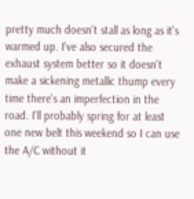pretty much doesn't stall as long as it's warmed up. I've also secured the exhaust system better so it doesn't make a sickening metallic thump every time there's an imperfection in the road. I'll probably spring for at least one new belt this weekend so I can use the A/C without it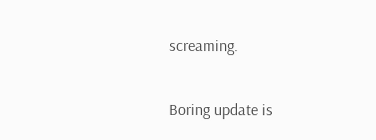screaming.

Boring update is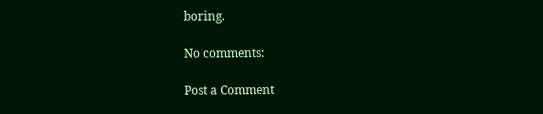boring.

No comments:

Post a Comment